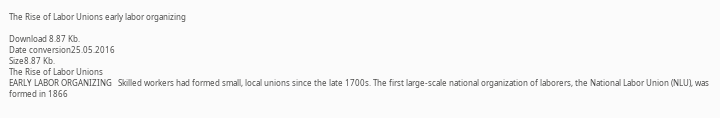The Rise of Labor Unions early labor organizing

Download 8.87 Kb.
Date conversion25.05.2016
Size8.87 Kb.
The Rise of Labor Unions
EARLY LABOR ORGANIZING   Skilled workers had formed small, local unions since the late 1700s. The first large-scale national organization of laborers, the National Labor Union (NLU), was formed in 1866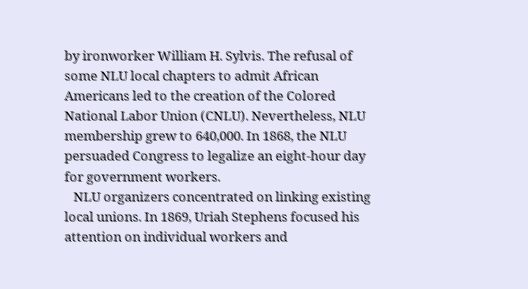by ironworker William H. Sylvis. The refusal of some NLU local chapters to admit African Americans led to the creation of the Colored National Labor Union (CNLU). Nevertheless, NLU membership grew to 640,000. In 1868, the NLU persuaded Congress to legalize an eight-hour day for government workers.
   NLU organizers concentrated on linking existing local unions. In 1869, Uriah Stephens focused his attention on individual workers and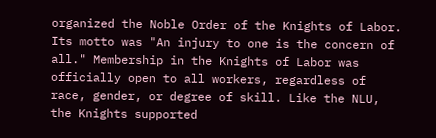organized the Noble Order of the Knights of Labor. Its motto was "An injury to one is the concern of all." Membership in the Knights of Labor was officially open to all workers, regardless of race, gender, or degree of skill. Like the NLU, the Knights supported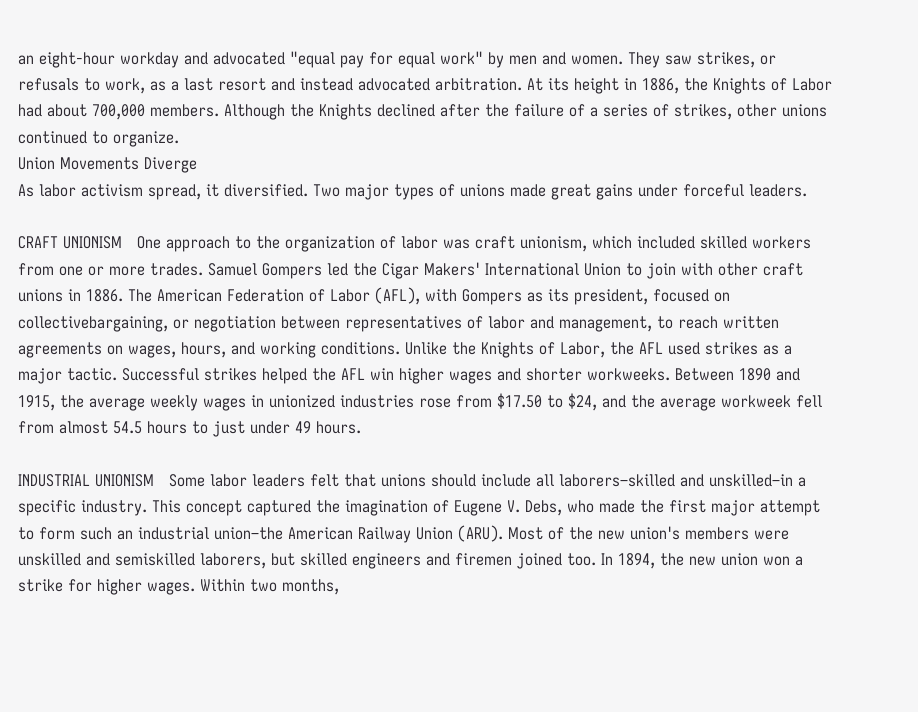an eight-hour workday and advocated "equal pay for equal work" by men and women. They saw strikes, or refusals to work, as a last resort and instead advocated arbitration. At its height in 1886, the Knights of Labor had about 700,000 members. Although the Knights declined after the failure of a series of strikes, other unions continued to organize.
Union Movements Diverge
As labor activism spread, it diversified. Two major types of unions made great gains under forceful leaders.

CRAFT UNIONISM   One approach to the organization of labor was craft unionism, which included skilled workers from one or more trades. Samuel Gompers led the Cigar Makers' International Union to join with other craft unions in 1886. The American Federation of Labor (AFL), with Gompers as its president, focused on collectivebargaining, or negotiation between representatives of labor and management, to reach written agreements on wages, hours, and working conditions. Unlike the Knights of Labor, the AFL used strikes as a major tactic. Successful strikes helped the AFL win higher wages and shorter workweeks. Between 1890 and 1915, the average weekly wages in unionized industries rose from $17.50 to $24, and the average workweek fell from almost 54.5 hours to just under 49 hours.

INDUSTRIAL UNIONISM   Some labor leaders felt that unions should include all laborers–skilled and unskilled–in a specific industry. This concept captured the imagination of Eugene V. Debs, who made the first major attempt to form such an industrial union–the American Railway Union (ARU). Most of the new union's members were unskilled and semiskilled laborers, but skilled engineers and firemen joined too. In 1894, the new union won a strike for higher wages. Within two months,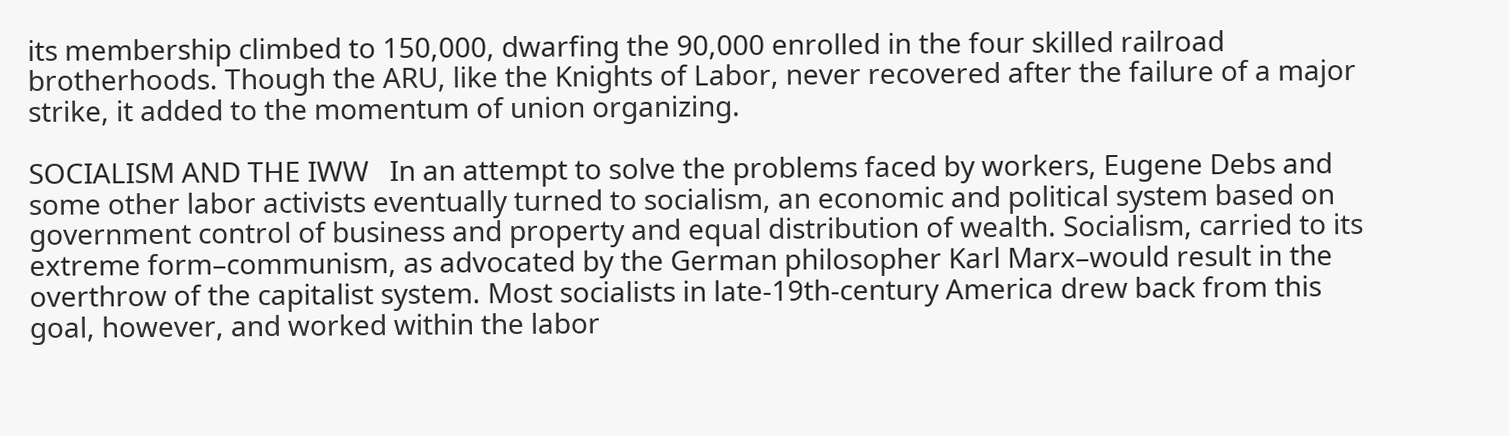its membership climbed to 150,000, dwarfing the 90,000 enrolled in the four skilled railroad brotherhoods. Though the ARU, like the Knights of Labor, never recovered after the failure of a major strike, it added to the momentum of union organizing.

SOCIALISM AND THE IWW   In an attempt to solve the problems faced by workers, Eugene Debs and some other labor activists eventually turned to socialism, an economic and political system based on government control of business and property and equal distribution of wealth. Socialism, carried to its extreme form–communism, as advocated by the German philosopher Karl Marx–would result in the overthrow of the capitalist system. Most socialists in late-19th-century America drew back from this goal, however, and worked within the labor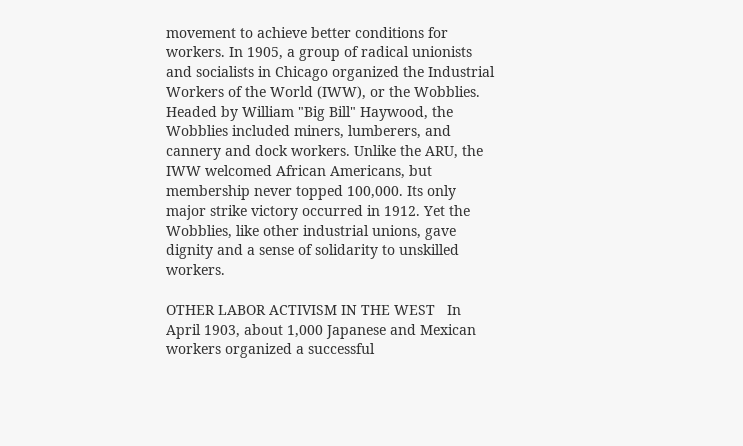movement to achieve better conditions for workers. In 1905, a group of radical unionists and socialists in Chicago organized the Industrial Workers of the World (IWW), or the Wobblies. Headed by William "Big Bill" Haywood, the Wobblies included miners, lumberers, and cannery and dock workers. Unlike the ARU, the IWW welcomed African Americans, but membership never topped 100,000. Its only major strike victory occurred in 1912. Yet the Wobblies, like other industrial unions, gave dignity and a sense of solidarity to unskilled workers.

OTHER LABOR ACTIVISM IN THE WEST   In April 1903, about 1,000 Japanese and Mexican workers organized a successful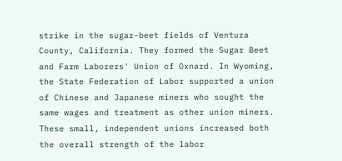strike in the sugar-beet fields of Ventura County, California. They formed the Sugar Beet and Farm Laborers' Union of Oxnard. In Wyoming, the State Federation of Labor supported a union of Chinese and Japanese miners who sought the same wages and treatment as other union miners. These small, independent unions increased both the overall strength of the labor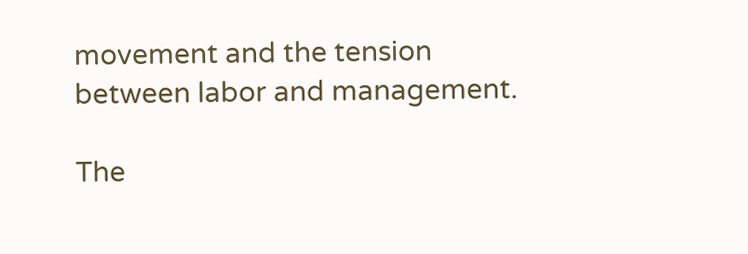movement and the tension between labor and management.

The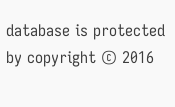database is protected by copyright © 2016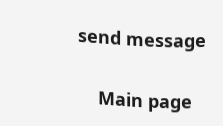send message

    Main page